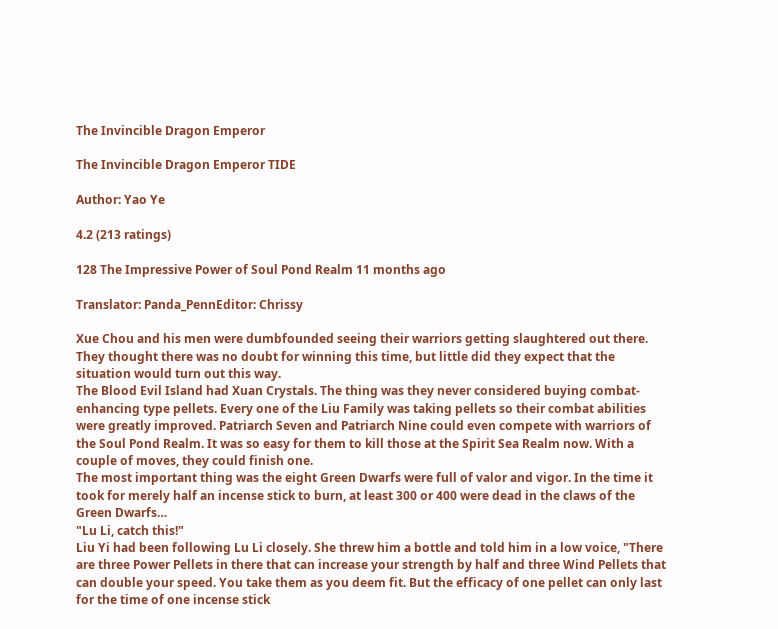The Invincible Dragon Emperor

The Invincible Dragon Emperor TIDE

Author: Yao Ye

4.2 (213 ratings)

128 The Impressive Power of Soul Pond Realm 11 months ago

Translator: Panda_PennEditor: Chrissy

Xue Chou and his men were dumbfounded seeing their warriors getting slaughtered out there. They thought there was no doubt for winning this time, but little did they expect that the situation would turn out this way.
The Blood Evil Island had Xuan Crystals. The thing was they never considered buying combat-enhancing type pellets. Every one of the Liu Family was taking pellets so their combat abilities were greatly improved. Patriarch Seven and Patriarch Nine could even compete with warriors of the Soul Pond Realm. It was so easy for them to kill those at the Spirit Sea Realm now. With a couple of moves, they could finish one.
The most important thing was the eight Green Dwarfs were full of valor and vigor. In the time it took for merely half an incense stick to burn, at least 300 or 400 were dead in the claws of the Green Dwarfs…
"Lu Li, catch this!"
Liu Yi had been following Lu Li closely. She threw him a bottle and told him in a low voice, "There are three Power Pellets in there that can increase your strength by half and three Wind Pellets that can double your speed. You take them as you deem fit. But the efficacy of one pellet can only last for the time of one incense stick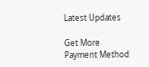Latest Updates

Get More
Payment Method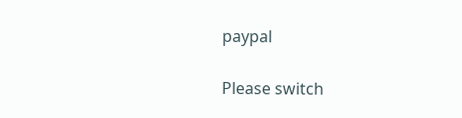paypal

Please switch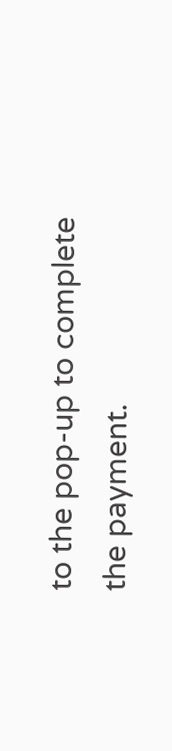to the pop-up to complete the payment.